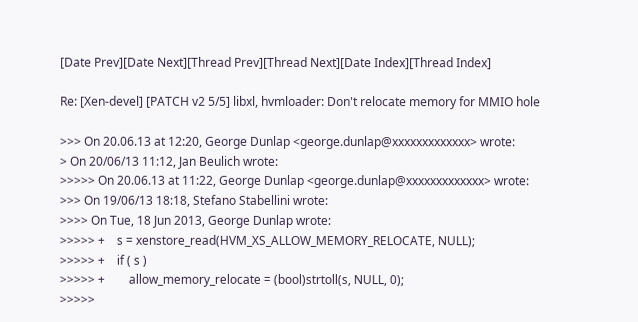[Date Prev][Date Next][Thread Prev][Thread Next][Date Index][Thread Index]

Re: [Xen-devel] [PATCH v2 5/5] libxl, hvmloader: Don't relocate memory for MMIO hole

>>> On 20.06.13 at 12:20, George Dunlap <george.dunlap@xxxxxxxxxxxxx> wrote:
> On 20/06/13 11:12, Jan Beulich wrote:
>>>>> On 20.06.13 at 11:22, George Dunlap <george.dunlap@xxxxxxxxxxxxx> wrote:
>>> On 19/06/13 18:18, Stefano Stabellini wrote:
>>>> On Tue, 18 Jun 2013, George Dunlap wrote:
>>>>> +    s = xenstore_read(HVM_XS_ALLOW_MEMORY_RELOCATE, NULL);
>>>>> +    if ( s )
>>>>> +        allow_memory_relocate = (bool)strtoll(s, NULL, 0);
>>>>>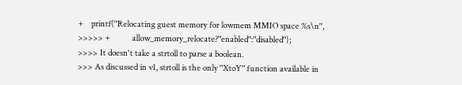+    printf("Relocating guest memory for lowmem MMIO space %s\n",
>>>>> +           allow_memory_relocate?"enabled":"disabled");
>>>> It doesn't take a strtoll to parse a boolean.
>>> As discussed in v1, strtoll is the only "XtoY" function available in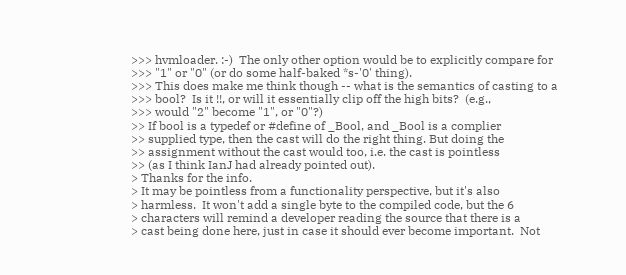>>> hvmloader. :-)  The only other option would be to explicitly compare for
>>> "1" or "0" (or do some half-baked *s-'0' thing).
>>> This does make me think though -- what is the semantics of casting to a
>>> bool?  Is it !!, or will it essentially clip off the high bits?  (e.g.,
>>> would "2" become "1", or "0"?)
>> If bool is a typedef or #define of _Bool, and _Bool is a complier
>> supplied type, then the cast will do the right thing. But doing the
>> assignment without the cast would too, i.e. the cast is pointless
>> (as I think IanJ had already pointed out).
> Thanks for the info.
> It may be pointless from a functionality perspective, but it's also
> harmless.  It won't add a single byte to the compiled code, but the 6
> characters will remind a developer reading the source that there is a
> cast being done here, just in case it should ever become important.  Not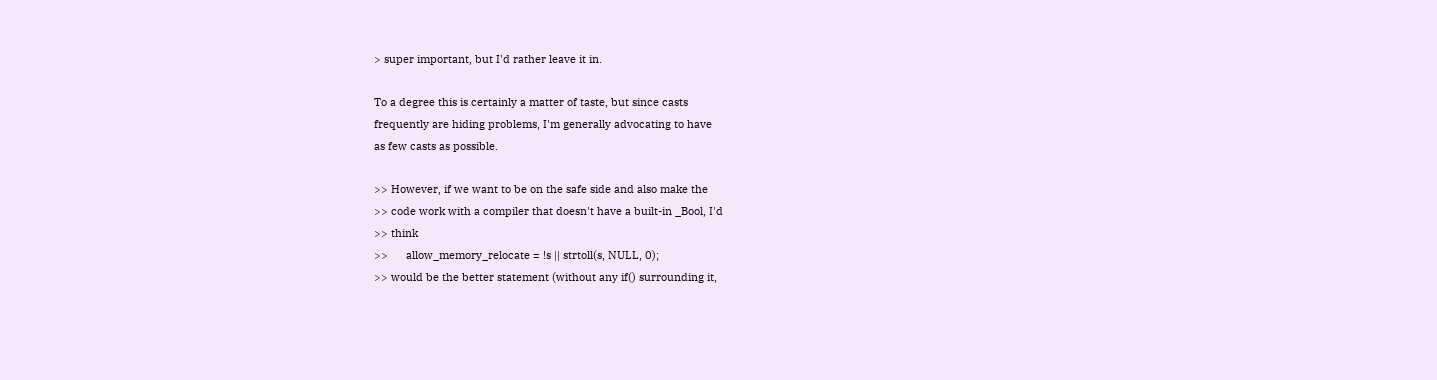> super important, but I'd rather leave it in.

To a degree this is certainly a matter of taste, but since casts
frequently are hiding problems, I'm generally advocating to have
as few casts as possible.

>> However, if we want to be on the safe side and also make the
>> code work with a compiler that doesn't have a built-in _Bool, I'd
>> think
>>      allow_memory_relocate = !s || strtoll(s, NULL, 0);
>> would be the better statement (without any if() surrounding it,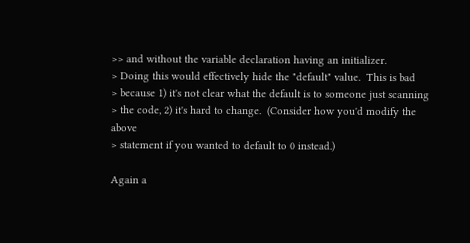>> and without the variable declaration having an initializer.
> Doing this would effectively hide the "default" value.  This is bad
> because 1) it's not clear what the default is to someone just scanning
> the code, 2) it's hard to change.  (Consider how you'd modify the above
> statement if you wanted to default to 0 instead.)

Again a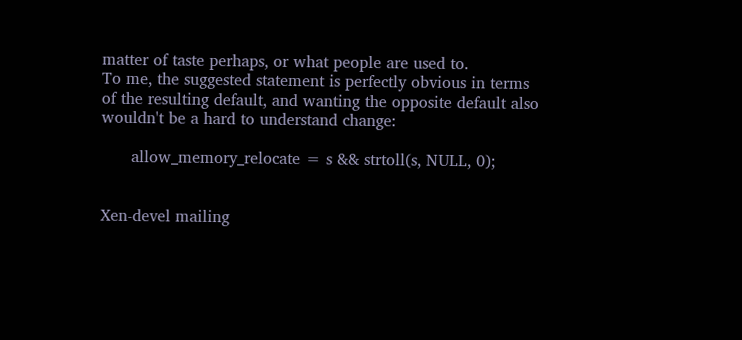matter of taste perhaps, or what people are used to.
To me, the suggested statement is perfectly obvious in terms
of the resulting default, and wanting the opposite default also
wouldn't be a hard to understand change:

      allow_memory_relocate = s && strtoll(s, NULL, 0);


Xen-devel mailing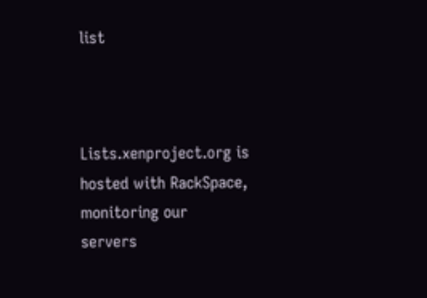list



Lists.xenproject.org is hosted with RackSpace, monitoring our
servers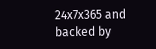24x7x365 and backed by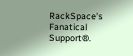RackSpace's Fanatical Support®.